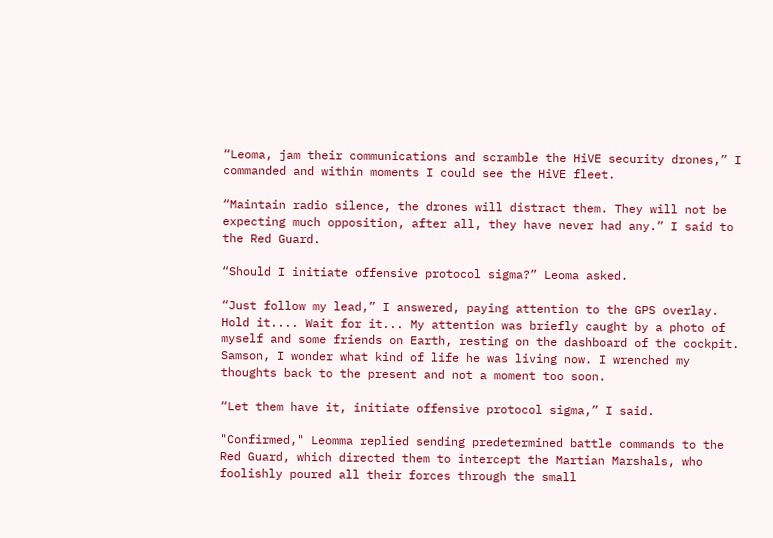“Leoma, jam their communications and scramble the HiVE security drones,” I commanded and within moments I could see the HiVE fleet.

“Maintain radio silence, the drones will distract them. They will not be expecting much opposition, after all, they have never had any.” I said to the Red Guard.

“Should I initiate offensive protocol sigma?” Leoma asked.

“Just follow my lead,” I answered, paying attention to the GPS overlay. Hold it.... Wait for it... My attention was briefly caught by a photo of myself and some friends on Earth, resting on the dashboard of the cockpit. Samson, I wonder what kind of life he was living now. I wrenched my thoughts back to the present and not a moment too soon.

“Let them have it, initiate offensive protocol sigma,” I said.

"Confirmed," Leomma replied sending predetermined battle commands to the Red Guard, which directed them to intercept the Martian Marshals, who foolishly poured all their forces through the small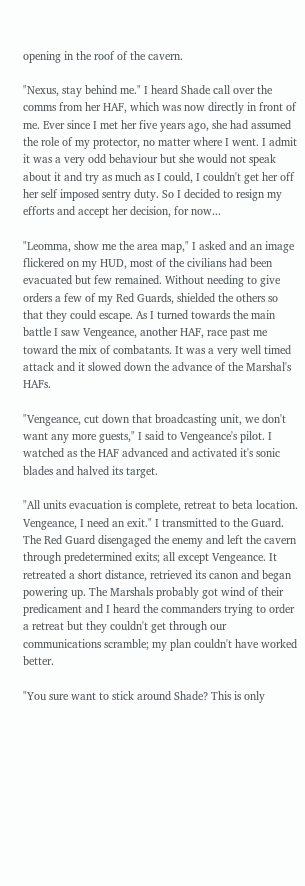opening in the roof of the cavern.

"Nexus, stay behind me." I heard Shade call over the comms from her HAF, which was now directly in front of me. Ever since I met her five years ago, she had assumed the role of my protector, no matter where I went. I admit it was a very odd behaviour but she would not speak about it and try as much as I could, I couldn't get her off her self imposed sentry duty. So I decided to resign my efforts and accept her decision, for now...

"Leomma, show me the area map," I asked and an image flickered on my HUD, most of the civilians had been evacuated but few remained. Without needing to give orders a few of my Red Guards, shielded the others so that they could escape. As I turned towards the main battle I saw Vengeance, another HAF, race past me toward the mix of combatants. It was a very well timed attack and it slowed down the advance of the Marshal's HAFs.

"Vengeance, cut down that broadcasting unit, we don't want any more guests," I said to Vengeance's pilot. I watched as the HAF advanced and activated it's sonic blades and halved its target.

"All units evacuation is complete, retreat to beta location. Vengeance, I need an exit." I transmitted to the Guard. The Red Guard disengaged the enemy and left the cavern through predetermined exits; all except Vengeance. It retreated a short distance, retrieved its canon and began powering up. The Marshals probably got wind of their predicament and I heard the commanders trying to order a retreat but they couldn't get through our communications scramble; my plan couldn't have worked better.

"You sure want to stick around Shade? This is only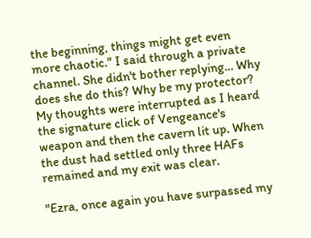the beginning, things might get even more chaotic." I said through a private channel. She didn't bother replying... Why does she do this? Why be my protector? My thoughts were interrupted as I heard the signature click of Vengeance's weapon and then the cavern lit up. When the dust had settled only three HAFs remained and my exit was clear.

"Ezra, once again you have surpassed my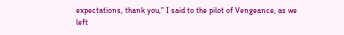expectations, thank you," I said to the pilot of Vengeance, as we left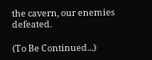the cavern, our enemies defeated.

(To Be Continued...)